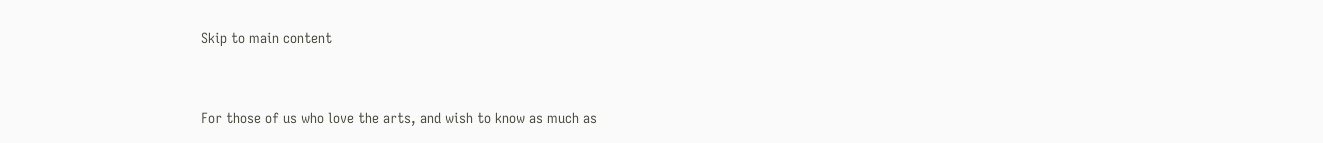Skip to main content


For those of us who love the arts, and wish to know as much as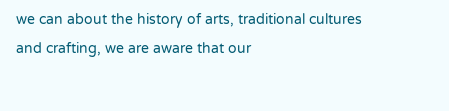we can about the history of arts, traditional cultures and crafting, we are aware that our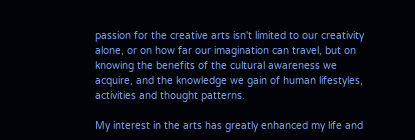passion for the creative arts isn't limited to our creativity alone, or on how far our imagination can travel, but on knowing the benefits of the cultural awareness we acquire, and the knowledge we gain of human lifestyles, activities and thought patterns.

My interest in the arts has greatly enhanced my life and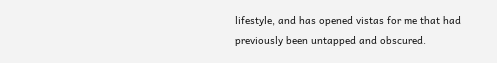lifestyle, and has opened vistas for me that had previously been untapped and obscured.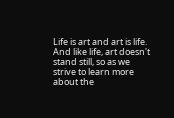Life is art and art is life. And like life, art doesn't stand still, so as we strive to learn more about the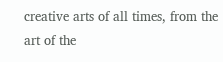creative arts of all times, from the art of the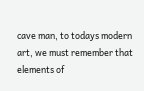cave man, to todays modern art, we must remember that elements of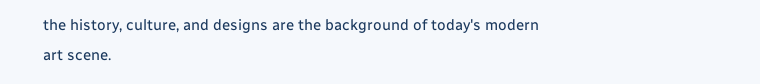the history, culture, and designs are the background of today's modern art scene.